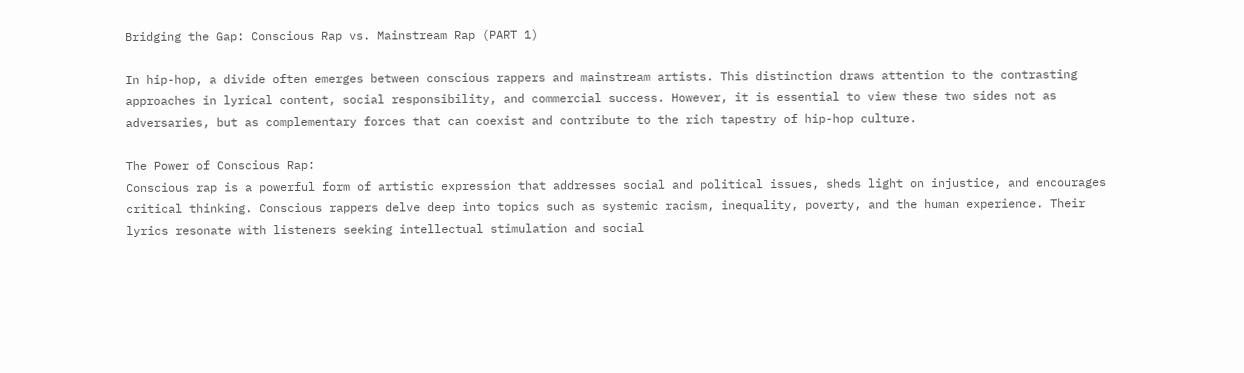Bridging the Gap: Conscious Rap vs. Mainstream Rap (PART 1)

In hip-hop, a divide often emerges between conscious rappers and mainstream artists. This distinction draws attention to the contrasting approaches in lyrical content, social responsibility, and commercial success. However, it is essential to view these two sides not as adversaries, but as complementary forces that can coexist and contribute to the rich tapestry of hip-hop culture.

The Power of Conscious Rap:
Conscious rap is a powerful form of artistic expression that addresses social and political issues, sheds light on injustice, and encourages critical thinking. Conscious rappers delve deep into topics such as systemic racism, inequality, poverty, and the human experience. Their lyrics resonate with listeners seeking intellectual stimulation and social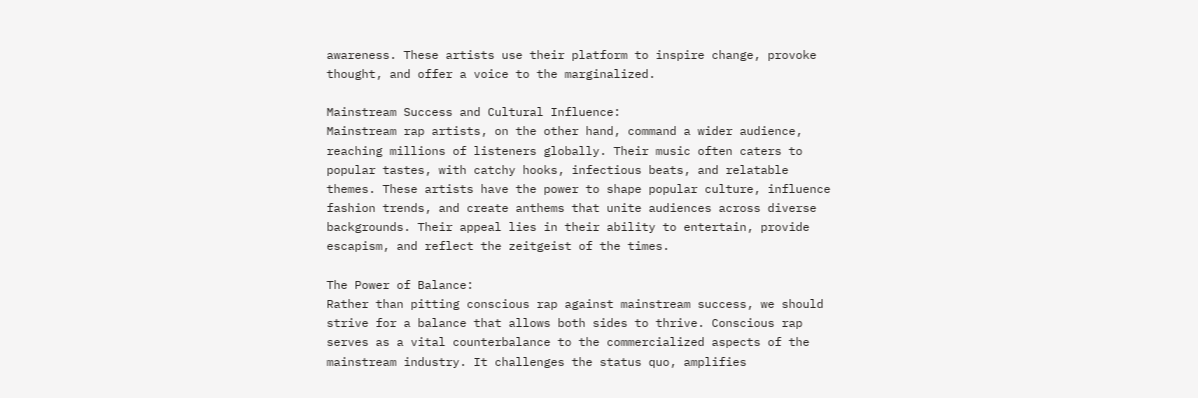awareness. These artists use their platform to inspire change, provoke thought, and offer a voice to the marginalized.

Mainstream Success and Cultural Influence:
Mainstream rap artists, on the other hand, command a wider audience, reaching millions of listeners globally. Their music often caters to popular tastes, with catchy hooks, infectious beats, and relatable themes. These artists have the power to shape popular culture, influence fashion trends, and create anthems that unite audiences across diverse backgrounds. Their appeal lies in their ability to entertain, provide escapism, and reflect the zeitgeist of the times.

The Power of Balance:
Rather than pitting conscious rap against mainstream success, we should strive for a balance that allows both sides to thrive. Conscious rap serves as a vital counterbalance to the commercialized aspects of the mainstream industry. It challenges the status quo, amplifies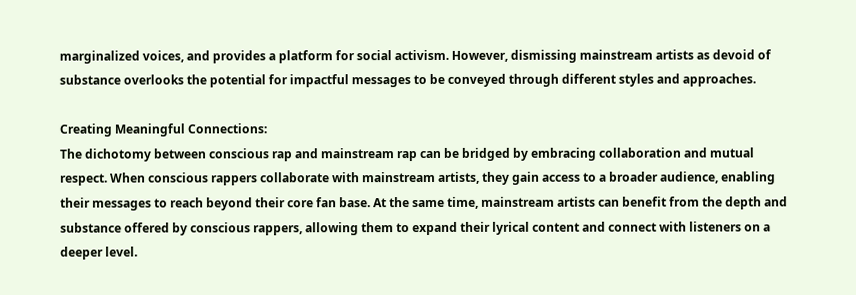marginalized voices, and provides a platform for social activism. However, dismissing mainstream artists as devoid of substance overlooks the potential for impactful messages to be conveyed through different styles and approaches.

Creating Meaningful Connections:
The dichotomy between conscious rap and mainstream rap can be bridged by embracing collaboration and mutual respect. When conscious rappers collaborate with mainstream artists, they gain access to a broader audience, enabling their messages to reach beyond their core fan base. At the same time, mainstream artists can benefit from the depth and substance offered by conscious rappers, allowing them to expand their lyrical content and connect with listeners on a deeper level.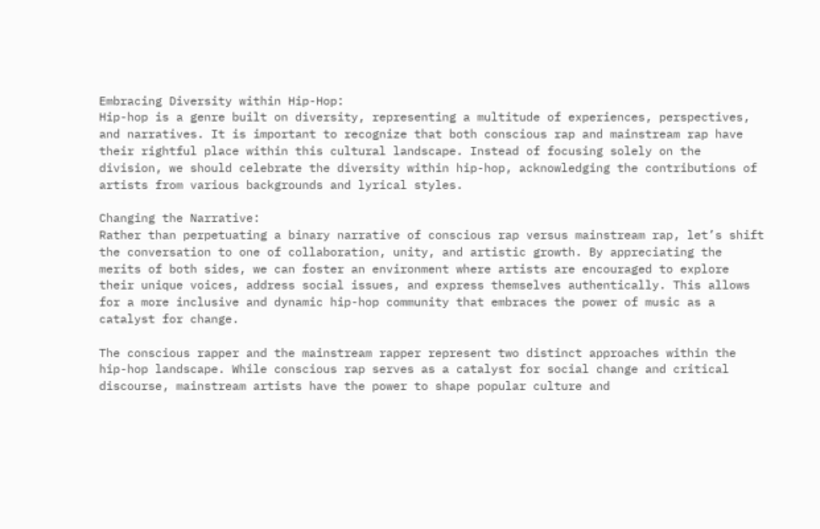Embracing Diversity within Hip-Hop:
Hip-hop is a genre built on diversity, representing a multitude of experiences, perspectives, and narratives. It is important to recognize that both conscious rap and mainstream rap have their rightful place within this cultural landscape. Instead of focusing solely on the division, we should celebrate the diversity within hip-hop, acknowledging the contributions of artists from various backgrounds and lyrical styles.

Changing the Narrative:
Rather than perpetuating a binary narrative of conscious rap versus mainstream rap, let’s shift the conversation to one of collaboration, unity, and artistic growth. By appreciating the merits of both sides, we can foster an environment where artists are encouraged to explore their unique voices, address social issues, and express themselves authentically. This allows for a more inclusive and dynamic hip-hop community that embraces the power of music as a catalyst for change.

The conscious rapper and the mainstream rapper represent two distinct approaches within the hip-hop landscape. While conscious rap serves as a catalyst for social change and critical discourse, mainstream artists have the power to shape popular culture and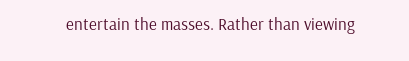entertain the masses. Rather than viewing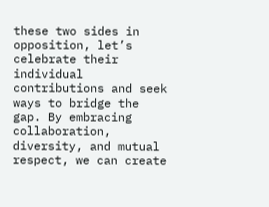these two sides in opposition, let’s celebrate their individual contributions and seek ways to bridge the gap. By embracing collaboration, diversity, and mutual respect, we can create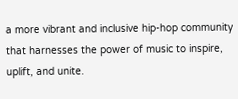a more vibrant and inclusive hip-hop community that harnesses the power of music to inspire, uplift, and unite.